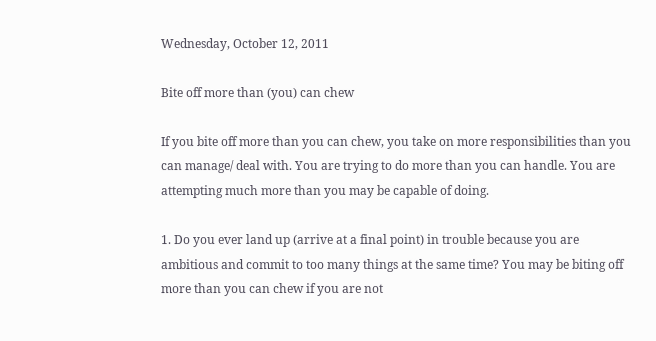Wednesday, October 12, 2011

Bite off more than (you) can chew

If you bite off more than you can chew, you take on more responsibilities than you can manage/ deal with. You are trying to do more than you can handle. You are attempting much more than you may be capable of doing.

1. Do you ever land up (arrive at a final point) in trouble because you are ambitious and commit to too many things at the same time? You may be biting off more than you can chew if you are not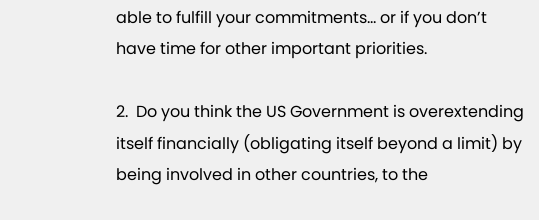able to fulfill your commitments… or if you don’t have time for other important priorities.

2.  Do you think the US Government is overextending itself financially (obligating itself beyond a limit) by being involved in other countries, to the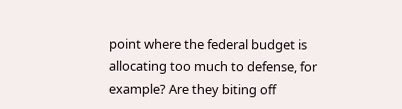point where the federal budget is allocating too much to defense, for example? Are they biting off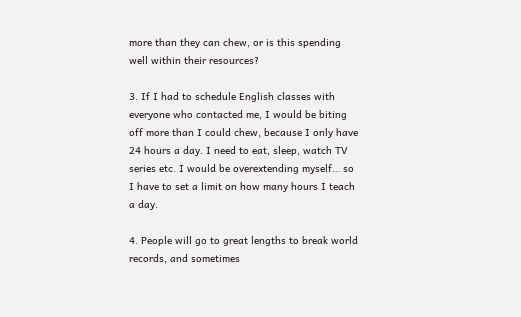more than they can chew, or is this spending well within their resources?

3. If I had to schedule English classes with everyone who contacted me, I would be biting off more than I could chew, because I only have 24 hours a day. I need to eat, sleep, watch TV series etc. I would be overextending myself… so I have to set a limit on how many hours I teach a day.

4. People will go to great lengths to break world records, and sometimes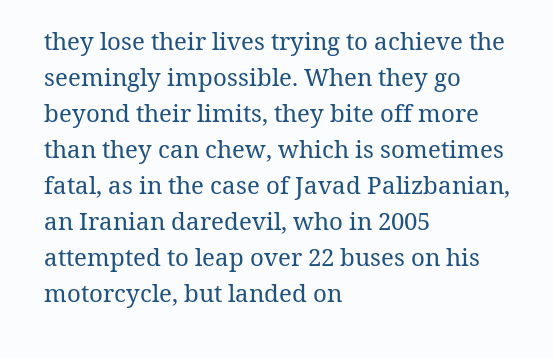they lose their lives trying to achieve the seemingly impossible. When they go beyond their limits, they bite off more than they can chew, which is sometimes fatal, as in the case of Javad Palizbanian, an Iranian daredevil, who in 2005 attempted to leap over 22 buses on his motorcycle, but landed on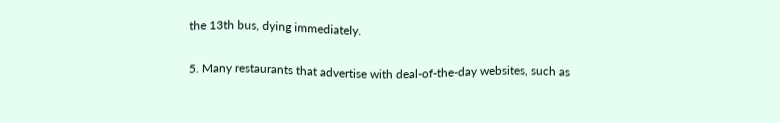the 13th bus, dying immediately.

5. Many restaurants that advertise with deal-of-the-day websites, such as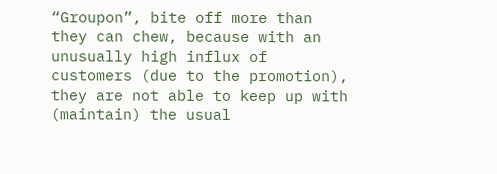“Groupon”, bite off more than they can chew, because with an unusually high influx of customers (due to the promotion), they are not able to keep up with (maintain) the usual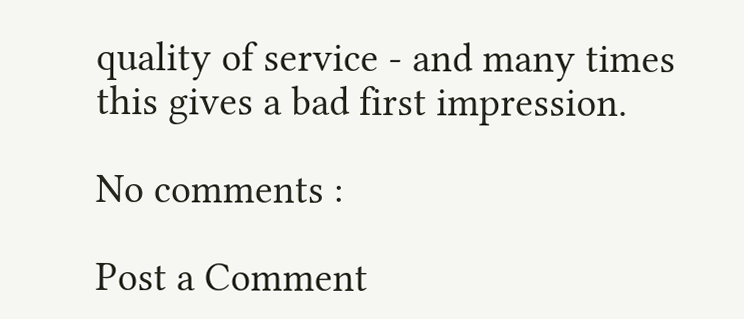quality of service - and many times this gives a bad first impression.

No comments :

Post a Comment